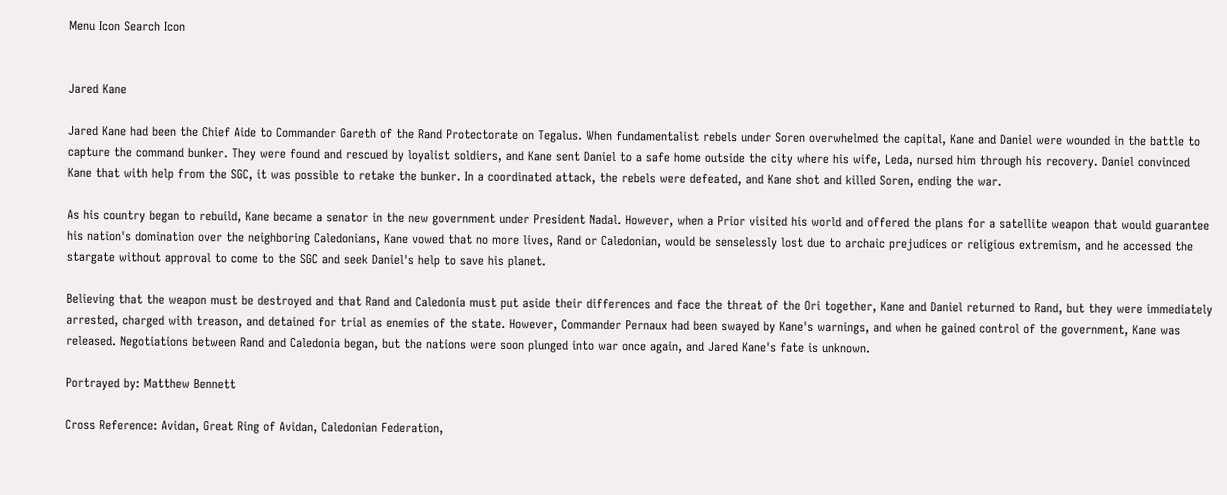Menu Icon Search Icon


Jared Kane

Jared Kane had been the Chief Aide to Commander Gareth of the Rand Protectorate on Tegalus. When fundamentalist rebels under Soren overwhelmed the capital, Kane and Daniel were wounded in the battle to capture the command bunker. They were found and rescued by loyalist soldiers, and Kane sent Daniel to a safe home outside the city where his wife, Leda, nursed him through his recovery. Daniel convinced Kane that with help from the SGC, it was possible to retake the bunker. In a coordinated attack, the rebels were defeated, and Kane shot and killed Soren, ending the war.

As his country began to rebuild, Kane became a senator in the new government under President Nadal. However, when a Prior visited his world and offered the plans for a satellite weapon that would guarantee his nation's domination over the neighboring Caledonians, Kane vowed that no more lives, Rand or Caledonian, would be senselessly lost due to archaic prejudices or religious extremism, and he accessed the stargate without approval to come to the SGC and seek Daniel's help to save his planet.

Believing that the weapon must be destroyed and that Rand and Caledonia must put aside their differences and face the threat of the Ori together, Kane and Daniel returned to Rand, but they were immediately arrested, charged with treason, and detained for trial as enemies of the state. However, Commander Pernaux had been swayed by Kane's warnings, and when he gained control of the government, Kane was released. Negotiations between Rand and Caledonia began, but the nations were soon plunged into war once again, and Jared Kane's fate is unknown.

Portrayed by: Matthew Bennett

Cross Reference: Avidan, Great Ring of Avidan, Caledonian Federation,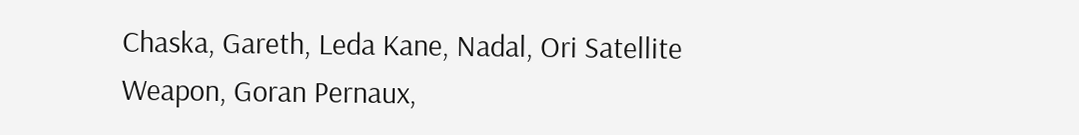Chaska, Gareth, Leda Kane, Nadal, Ori Satellite Weapon, Goran Pernaux,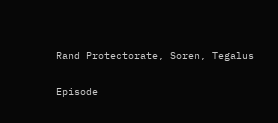Rand Protectorate, Soren, Tegalus

Episode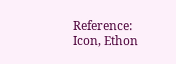Reference: Icon, Ethon